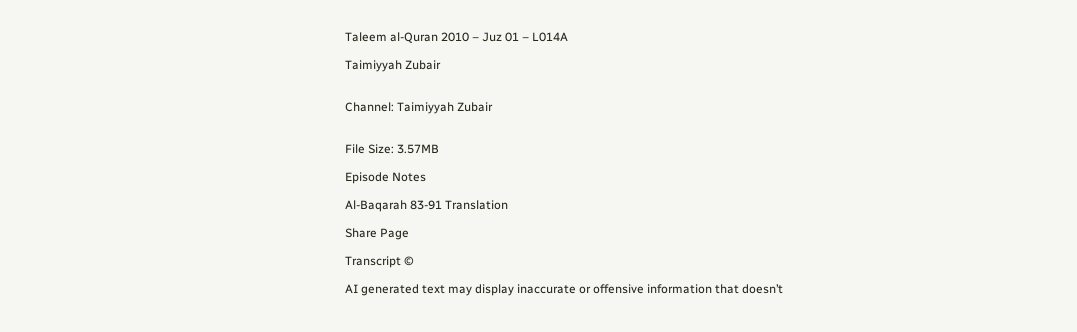Taleem al-Quran 2010 – Juz 01 – L014A

Taimiyyah Zubair


Channel: Taimiyyah Zubair


File Size: 3.57MB

Episode Notes

Al-Baqarah 83-91 Translation

Share Page

Transcript ©

AI generated text may display inaccurate or offensive information that doesn’t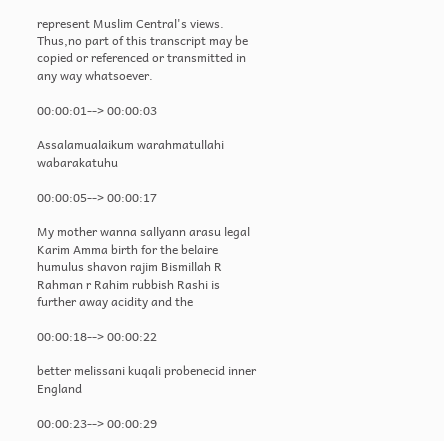represent Muslim Central's views. Thus,no part of this transcript may be copied or referenced or transmitted in any way whatsoever.

00:00:01--> 00:00:03

Assalamualaikum warahmatullahi wabarakatuhu

00:00:05--> 00:00:17

My mother wanna sallyann arasu legal Karim Amma birth for the belaire humulus shavon rajim Bismillah R Rahman r Rahim rubbish Rashi is further away acidity and the

00:00:18--> 00:00:22

better melissani kuqali probenecid inner England

00:00:23--> 00:00:29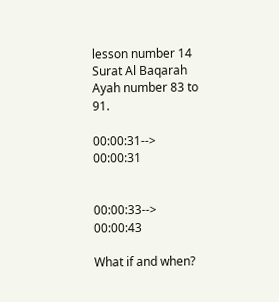lesson number 14 Surat Al Baqarah Ayah number 83 to 91.

00:00:31--> 00:00:31


00:00:33--> 00:00:43

What if and when?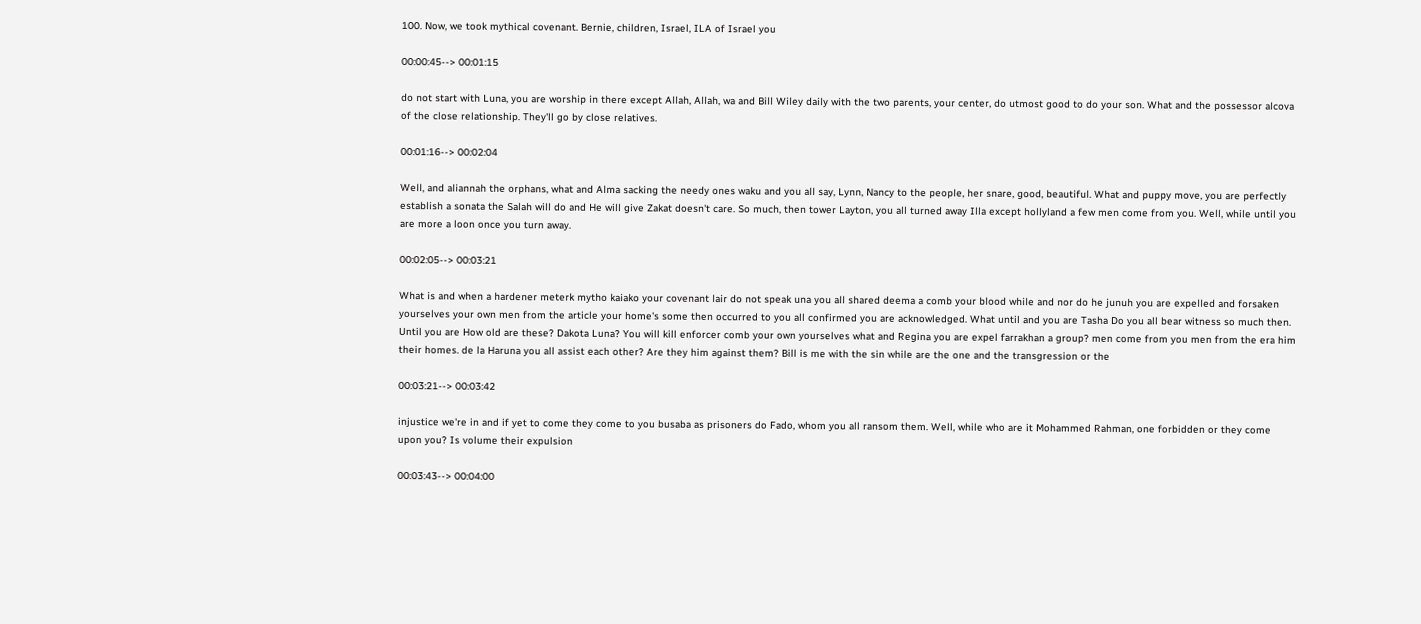100. Now, we took mythical covenant. Bernie, children, Israel, ILA of Israel you

00:00:45--> 00:01:15

do not start with Luna, you are worship in there except Allah, Allah, wa and Bill Wiley daily with the two parents, your center, do utmost good to do your son. What and the possessor alcova of the close relationship. They'll go by close relatives.

00:01:16--> 00:02:04

Well, and aliannah the orphans, what and Alma sacking the needy ones waku and you all say, Lynn, Nancy to the people, her snare, good, beautiful. What and puppy move, you are perfectly establish a sonata the Salah will do and He will give Zakat doesn't care. So much, then tower Layton, you all turned away Illa except hollyland a few men come from you. Well, while until you are more a loon once you turn away.

00:02:05--> 00:03:21

What is and when a hardener meterk mytho kaiako your covenant lair do not speak una you all shared deema a comb your blood while and nor do he junuh you are expelled and forsaken yourselves your own men from the article your home's some then occurred to you all confirmed you are acknowledged. What until and you are Tasha Do you all bear witness so much then. Until you are How old are these? Dakota Luna? You will kill enforcer comb your own yourselves what and Regina you are expel farrakhan a group? men come from you men from the era him their homes. de la Haruna you all assist each other? Are they him against them? Bill is me with the sin while are the one and the transgression or the

00:03:21--> 00:03:42

injustice we're in and if yet to come they come to you busaba as prisoners do Fado, whom you all ransom them. Well, while who are it Mohammed Rahman, one forbidden or they come upon you? Is volume their expulsion

00:03:43--> 00:04:00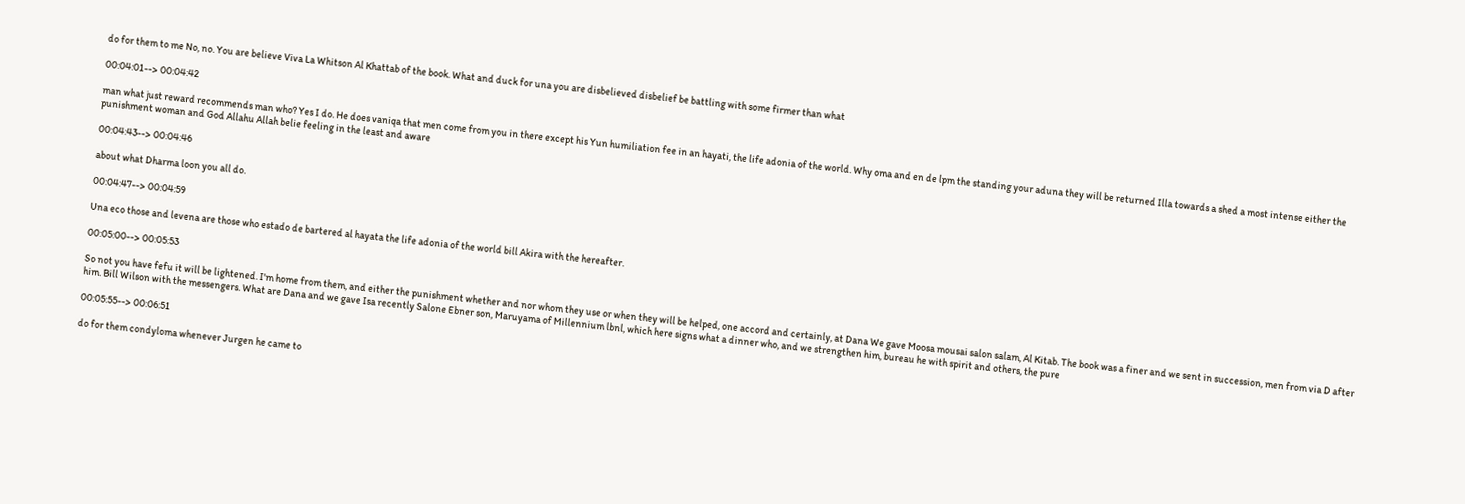do for them to me No, no. You are believe Viva La Whitson Al Khattab of the book. What and duck for una you are disbelieved disbelief be battling with some firmer than what

00:04:01--> 00:04:42

man what just reward recommends man who? Yes I do. He does vaniqa that men come from you in there except his Yun humiliation fee in an hayati, the life adonia of the world. Why oma and en de lpm the standing your aduna they will be returned Illa towards a shed a most intense either the punishment woman and God Allahu Allah belie feeling in the least and aware

00:04:43--> 00:04:46

about what Dharma loon you all do.

00:04:47--> 00:04:59

Una eco those and levena are those who estado de bartered al hayata the life adonia of the world bill Akira with the hereafter.

00:05:00--> 00:05:53

So not you have fefu it will be lightened. I'm home from them, and either the punishment whether and nor whom they use or when they will be helped, one accord and certainly, at Dana We gave Moosa mousai salon salam, Al Kitab. The book was a finer and we sent in succession, men from via D after him. Bill Wilson with the messengers. What are Dana and we gave Isa recently Salone Ebner son, Maruyama of Millennium lbnl, which here signs what a dinner who, and we strengthen him, bureau he with spirit and others, the pure

00:05:55--> 00:06:51

do for them condyloma whenever Jurgen he came to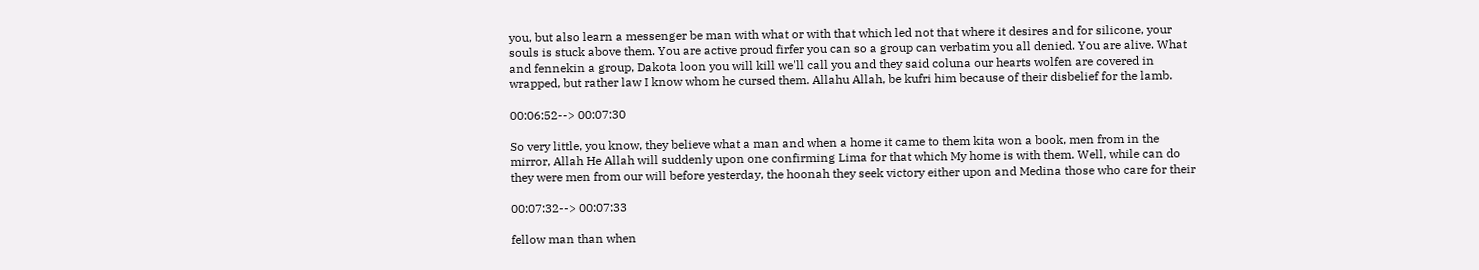you, but also learn a messenger be man with what or with that which led not that where it desires and for silicone, your souls is stuck above them. You are active proud firfer you can so a group can verbatim you all denied. You are alive. What and fennekin a group, Dakota loon you will kill we'll call you and they said coluna our hearts wolfen are covered in wrapped, but rather law I know whom he cursed them. Allahu Allah, be kufri him because of their disbelief for the lamb.

00:06:52--> 00:07:30

So very little, you know, they believe what a man and when a home it came to them kita won a book, men from in the mirror, Allah He Allah will suddenly upon one confirming Lima for that which My home is with them. Well, while can do they were men from our will before yesterday, the hoonah they seek victory either upon and Medina those who care for their

00:07:32--> 00:07:33

fellow man than when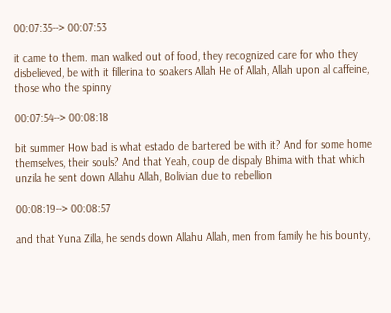00:07:35--> 00:07:53

it came to them. man walked out of food, they recognized care for who they disbelieved, be with it fillerina to soakers Allah He of Allah, Allah upon al caffeine, those who the spinny

00:07:54--> 00:08:18

bit summer How bad is what estado de bartered be with it? And for some home themselves, their souls? And that Yeah, coup de dispaly Bhima with that which unzila he sent down Allahu Allah, Bolivian due to rebellion

00:08:19--> 00:08:57

and that Yuna Zilla, he sends down Allahu Allah, men from family he his bounty,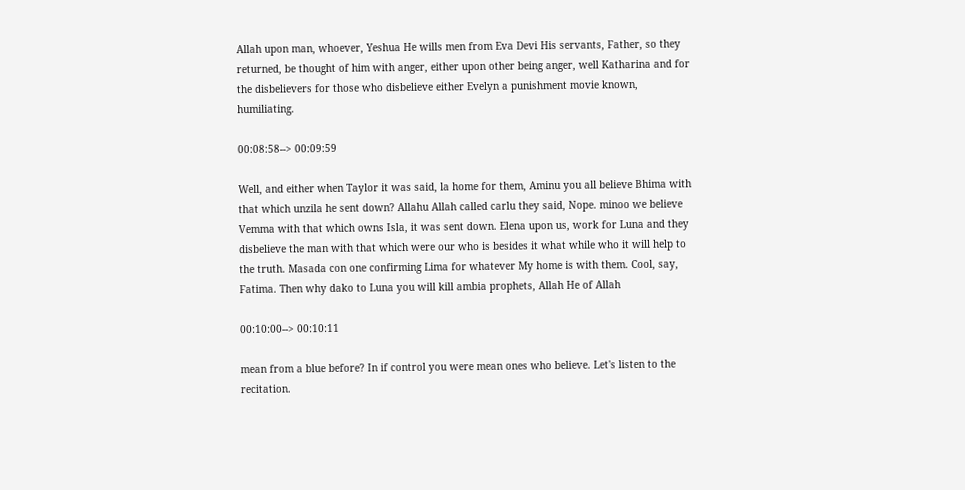Allah upon man, whoever, Yeshua He wills men from Eva Devi His servants, Father, so they returned, be thought of him with anger, either upon other being anger, well Katharina and for the disbelievers for those who disbelieve either Evelyn a punishment movie known, humiliating.

00:08:58--> 00:09:59

Well, and either when Taylor it was said, la home for them, Aminu you all believe Bhima with that which unzila he sent down? Allahu Allah called carlu they said, Nope. minoo we believe Vemma with that which owns Isla, it was sent down. Elena upon us, work for Luna and they disbelieve the man with that which were our who is besides it what while who it will help to the truth. Masada con one confirming Lima for whatever My home is with them. Cool, say, Fatima. Then why dako to Luna you will kill ambia prophets, Allah He of Allah

00:10:00--> 00:10:11

mean from a blue before? In if control you were mean ones who believe. Let's listen to the recitation.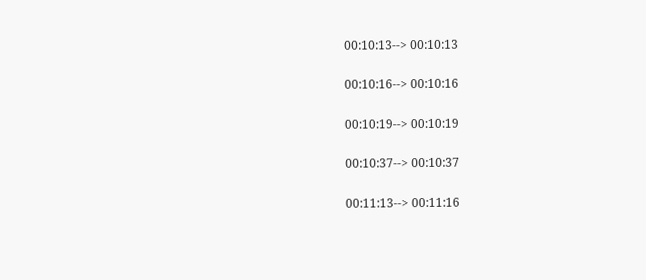00:10:13--> 00:10:13


00:10:16--> 00:10:16


00:10:19--> 00:10:19


00:10:37--> 00:10:37


00:11:13--> 00:11:16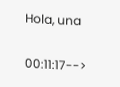Hola, una

00:11:17-->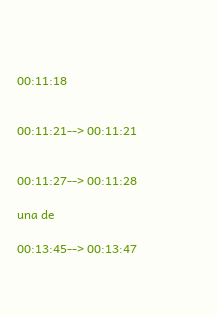00:11:18


00:11:21--> 00:11:21


00:11:27--> 00:11:28

una de

00:13:45--> 00:13:47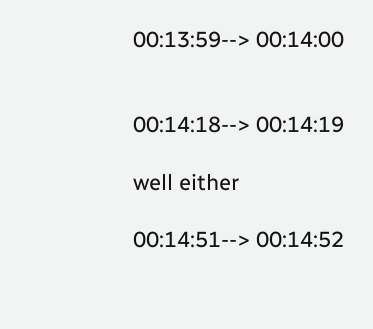00:13:59--> 00:14:00


00:14:18--> 00:14:19

well either

00:14:51--> 00:14:52